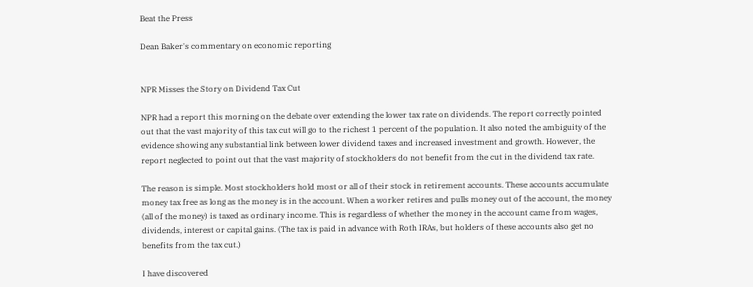Beat the Press

Dean Baker's commentary on economic reporting


NPR Misses the Story on Dividend Tax Cut

NPR had a report this morning on the debate over extending the lower tax rate on dividends. The report correctly pointed out that the vast majority of this tax cut will go to the richest 1 percent of the population. It also noted the ambiguity of the evidence showing any substantial link between lower dividend taxes and increased investment and growth. However, the report neglected to point out that the vast majority of stockholders do not benefit from the cut in the dividend tax rate.

The reason is simple. Most stockholders hold most or all of their stock in retirement accounts. These accounts accumulate money tax free as long as the money is in the account. When a worker retires and pulls money out of the account, the money (all of the money) is taxed as ordinary income. This is regardless of whether the money in the account came from wages, dividends, interest or capital gains. (The tax is paid in advance with Roth IRAs, but holders of these accounts also get no benefits from the tax cut.)

I have discovered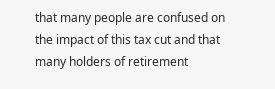that many people are confused on the impact of this tax cut and that many holders of retirement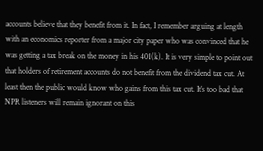accounts believe that they benefit from it. In fact, I remember arguing at length with an economics reporter from a major city paper who was convinced that he was getting a tax break on the money in his 401(k). It is very simple to point out that holders of retirement accounts do not benefit from the dividend tax cut. At least then the public would know who gains from this tax cut. It’s too bad that NPR listeners will remain ignorant on this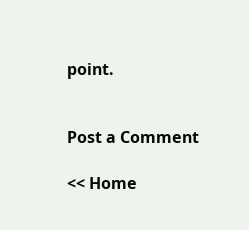point.


Post a Comment

<< Home